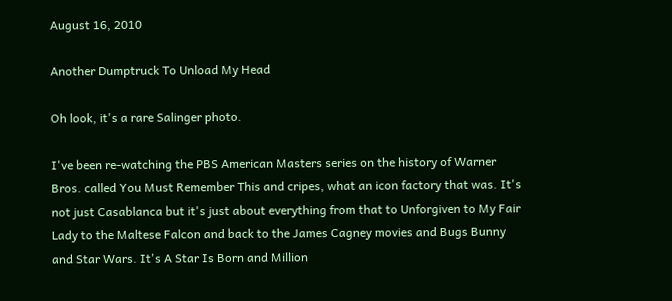August 16, 2010

Another Dumptruck To Unload My Head

Oh look, it's a rare Salinger photo.

I've been re-watching the PBS American Masters series on the history of Warner Bros. called You Must Remember This and cripes, what an icon factory that was. It's not just Casablanca but it's just about everything from that to Unforgiven to My Fair Lady to the Maltese Falcon and back to the James Cagney movies and Bugs Bunny and Star Wars. It's A Star Is Born and Million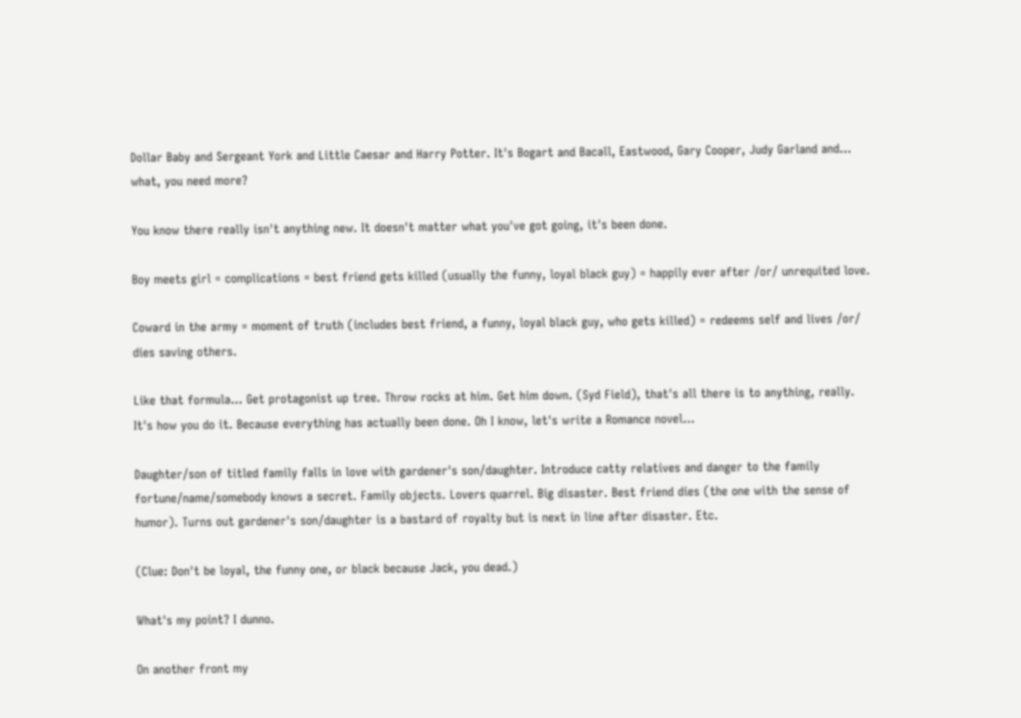Dollar Baby and Sergeant York and Little Caesar and Harry Potter. It's Bogart and Bacall, Eastwood, Gary Cooper, Judy Garland and... what, you need more?

You know there really isn't anything new. It doesn't matter what you've got going, it's been done.

Boy meets girl = complications = best friend gets killed (usually the funny, loyal black guy) = happily ever after /or/ unrequited love.

Coward in the army = moment of truth (includes best friend, a funny, loyal black guy, who gets killed) = redeems self and lives /or/ dies saving others.

Like that formula... Get protagonist up tree. Throw rocks at him. Get him down. (Syd Field), that's all there is to anything, really. It's how you do it. Because everything has actually been done. Oh I know, let's write a Romance novel...

Daughter/son of titled family falls in love with gardener's son/daughter. Introduce catty relatives and danger to the family fortune/name/somebody knows a secret. Family objects. Lovers quarrel. Big disaster. Best friend dies (the one with the sense of humor). Turns out gardener's son/daughter is a bastard of royalty but is next in line after disaster. Etc.

(Clue: Don't be loyal, the funny one, or black because Jack, you dead.)

What's my point? I dunno.

On another front my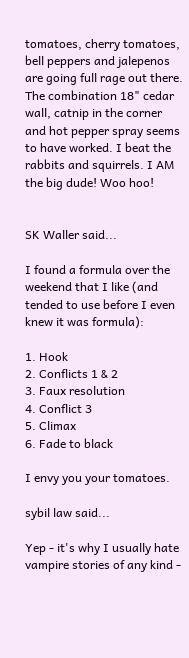tomatoes, cherry tomatoes, bell peppers and jalepenos are going full rage out there. The combination 18" cedar wall, catnip in the corner and hot pepper spray seems to have worked. I beat the rabbits and squirrels. I AM the big dude! Woo hoo!


SK Waller said...

I found a formula over the weekend that I like (and tended to use before I even knew it was formula):

1. Hook
2. Conflicts 1 & 2
3. Faux resolution
4. Conflict 3
5. Climax
6. Fade to black

I envy you your tomatoes.

sybil law said...

Yep - it's why I usually hate vampire stories of any kind -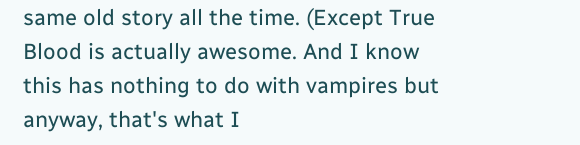same old story all the time. (Except True Blood is actually awesome. And I know this has nothing to do with vampires but anyway, that's what I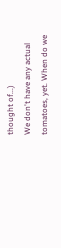thought of...)
We don't have any actual tomatoes, yet. When do we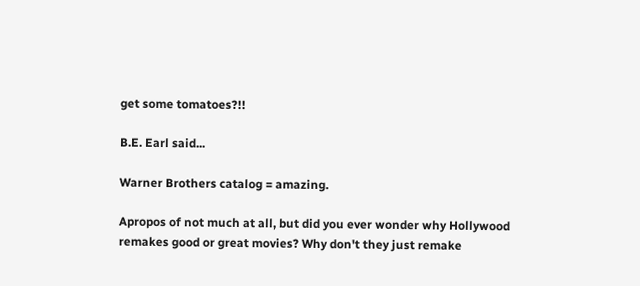get some tomatoes?!!

B.E. Earl said...

Warner Brothers catalog = amazing.

Apropos of not much at all, but did you ever wonder why Hollywood remakes good or great movies? Why don't they just remake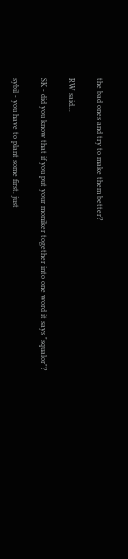the bad ones and try to make them better?

RW said...

SK - did you know that if you put your moniker together into one word it says "squalor"?

sybil - you have to plant some first. just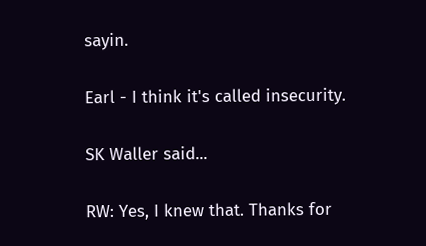sayin.

Earl - I think it's called insecurity.

SK Waller said...

RW: Yes, I knew that. Thanks for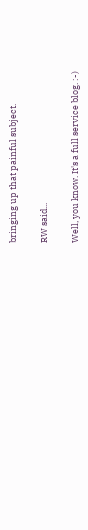bringing up that painful subject.

RW said...

Well, you know. It's a full service blog. :-)